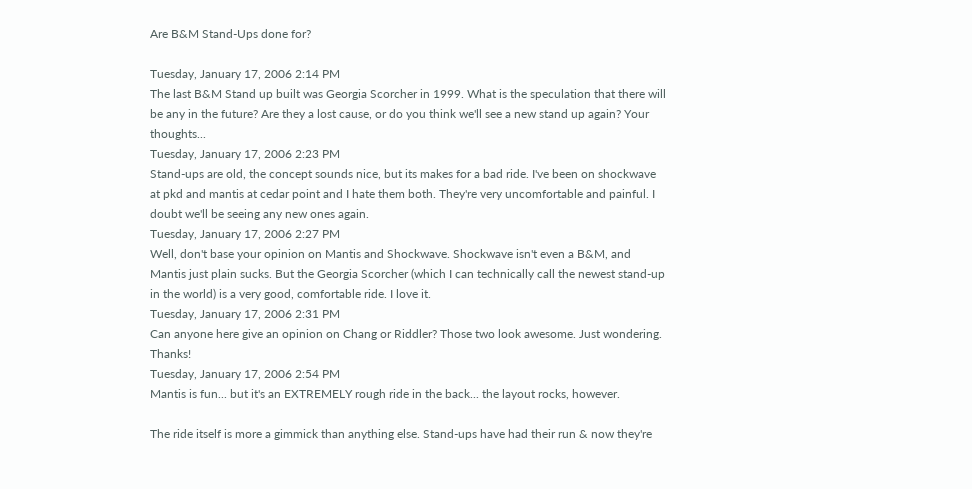Are B&M Stand-Ups done for?

Tuesday, January 17, 2006 2:14 PM
The last B&M Stand up built was Georgia Scorcher in 1999. What is the speculation that there will be any in the future? Are they a lost cause, or do you think we'll see a new stand up again? Your thoughts...
Tuesday, January 17, 2006 2:23 PM
Stand-ups are old, the concept sounds nice, but its makes for a bad ride. I've been on shockwave at pkd and mantis at cedar point and I hate them both. They're very uncomfortable and painful. I doubt we'll be seeing any new ones again.
Tuesday, January 17, 2006 2:27 PM
Well, don't base your opinion on Mantis and Shockwave. Shockwave isn't even a B&M, and Mantis just plain sucks. But the Georgia Scorcher (which I can technically call the newest stand-up in the world) is a very good, comfortable ride. I love it.
Tuesday, January 17, 2006 2:31 PM
Can anyone here give an opinion on Chang or Riddler? Those two look awesome. Just wondering. Thanks!
Tuesday, January 17, 2006 2:54 PM
Mantis is fun... but it's an EXTREMELY rough ride in the back... the layout rocks, however.

The ride itself is more a gimmick than anything else. Stand-ups have had their run & now they're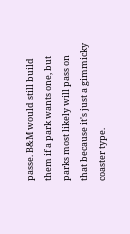passe. B&M would still build them if a park wants one, but parks most likely will pass on that because it's just a gimmicky coaster type.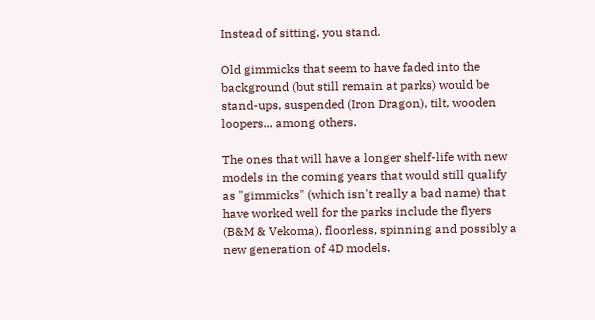Instead of sitting, you stand.

Old gimmicks that seem to have faded into the background (but still remain at parks) would be stand-ups, suspended (Iron Dragon), tilt, wooden loopers... among others.

The ones that will have a longer shelf-life with new models in the coming years that would still qualify as "gimmicks" (which isn't really a bad name) that have worked well for the parks include the flyers (B&M & Vekoma), floorless, spinning and possibly a new generation of 4D models.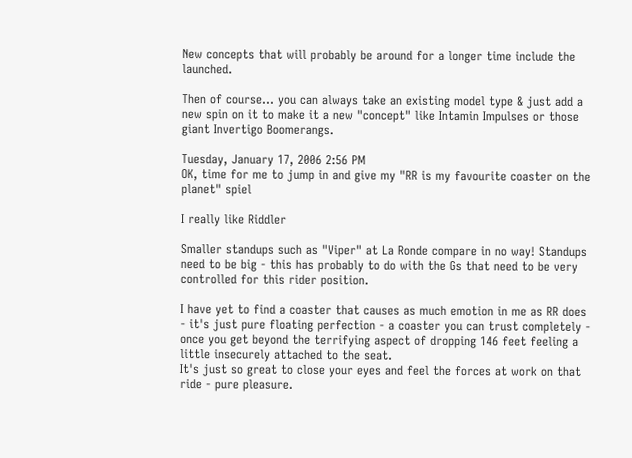New concepts that will probably be around for a longer time include the launched.

Then of course... you can always take an existing model type & just add a new spin on it to make it a new "concept" like Intamin Impulses or those giant Invertigo Boomerangs.

Tuesday, January 17, 2006 2:56 PM
OK, time for me to jump in and give my "RR is my favourite coaster on the planet" spiel

I really like Riddler

Smaller standups such as "Viper" at La Ronde compare in no way! Standups need to be big - this has probably to do with the Gs that need to be very controlled for this rider position.

I have yet to find a coaster that causes as much emotion in me as RR does - it's just pure floating perfection - a coaster you can trust completely - once you get beyond the terrifying aspect of dropping 146 feet feeling a little insecurely attached to the seat.
It's just so great to close your eyes and feel the forces at work on that ride - pure pleasure.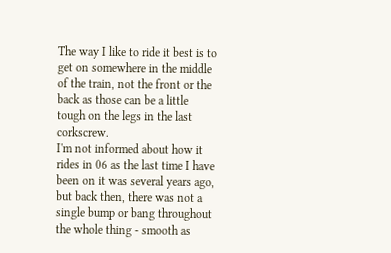The way I like to ride it best is to get on somewhere in the middle of the train, not the front or the back as those can be a little tough on the legs in the last corkscrew.
I'm not informed about how it rides in 06 as the last time I have been on it was several years ago, but back then, there was not a single bump or bang throughout the whole thing - smooth as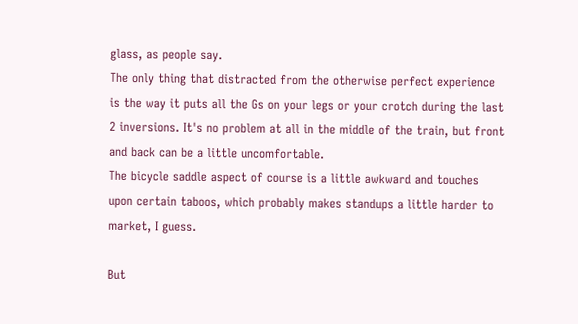glass, as people say.
The only thing that distracted from the otherwise perfect experience is the way it puts all the Gs on your legs or your crotch during the last 2 inversions. It's no problem at all in the middle of the train, but front and back can be a little uncomfortable.
The bicycle saddle aspect of course is a little awkward and touches upon certain taboos, which probably makes standups a little harder to market, I guess.

But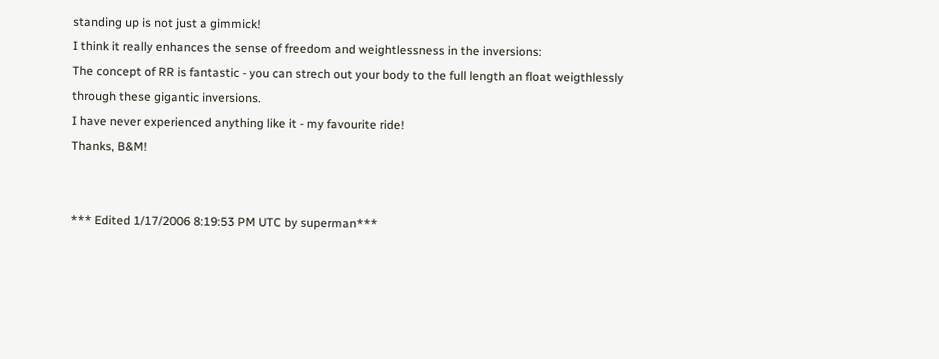standing up is not just a gimmick!
I think it really enhances the sense of freedom and weightlessness in the inversions:
The concept of RR is fantastic - you can strech out your body to the full length an float weigthlessly through these gigantic inversions.
I have never experienced anything like it - my favourite ride!
Thanks, B&M!


*** Edited 1/17/2006 8:19:53 PM UTC by superman***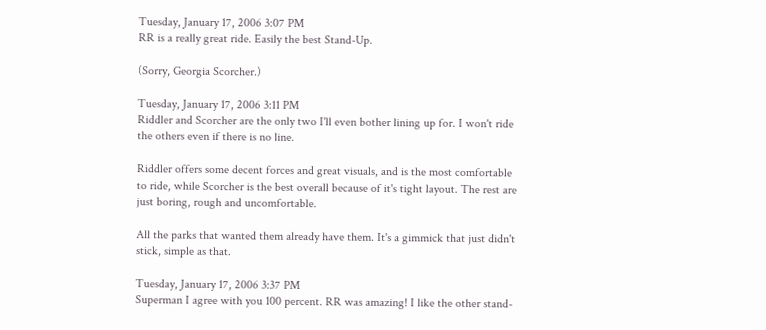Tuesday, January 17, 2006 3:07 PM
RR is a really great ride. Easily the best Stand-Up.

(Sorry, Georgia Scorcher.)

Tuesday, January 17, 2006 3:11 PM
Riddler and Scorcher are the only two I'll even bother lining up for. I won't ride the others even if there is no line.

Riddler offers some decent forces and great visuals, and is the most comfortable to ride, while Scorcher is the best overall because of it's tight layout. The rest are just boring, rough and uncomfortable.

All the parks that wanted them already have them. It's a gimmick that just didn't stick, simple as that.

Tuesday, January 17, 2006 3:37 PM
Superman I agree with you 100 percent. RR was amazing! I like the other stand-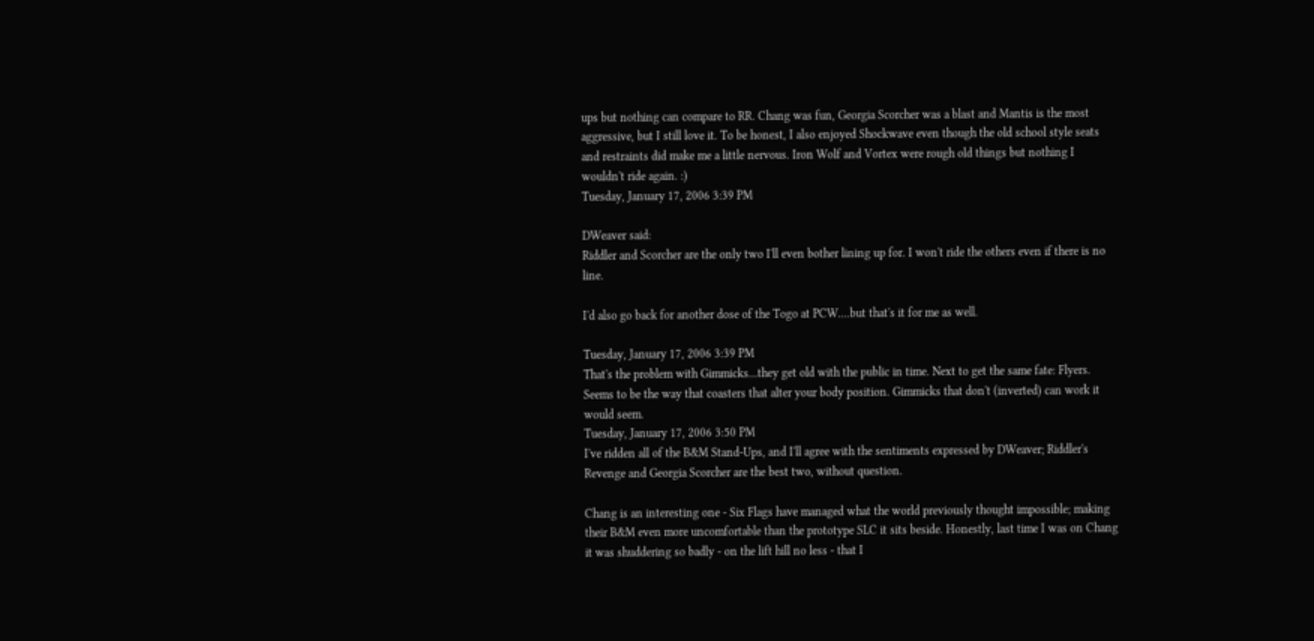ups but nothing can compare to RR. Chang was fun, Georgia Scorcher was a blast and Mantis is the most aggressive, but I still love it. To be honest, I also enjoyed Shockwave even though the old school style seats and restraints did make me a little nervous. Iron Wolf and Vortex were rough old things but nothing I wouldn't ride again. :)
Tuesday, January 17, 2006 3:39 PM

DWeaver said:
Riddler and Scorcher are the only two I'll even bother lining up for. I won't ride the others even if there is no line.

I'd also go back for another dose of the Togo at PCW....but that's it for me as well.

Tuesday, January 17, 2006 3:39 PM
That's the problem with Gimmicks...they get old with the public in time. Next to get the same fate: Flyers. Seems to be the way that coasters that alter your body position. Gimmicks that don't (inverted) can work it would seem.
Tuesday, January 17, 2006 3:50 PM
I've ridden all of the B&M Stand-Ups, and I'll agree with the sentiments expressed by DWeaver; Riddler's Revenge and Georgia Scorcher are the best two, without question.

Chang is an interesting one - Six Flags have managed what the world previously thought impossible; making their B&M even more uncomfortable than the prototype SLC it sits beside. Honestly, last time I was on Chang it was shuddering so badly - on the lift hill no less - that I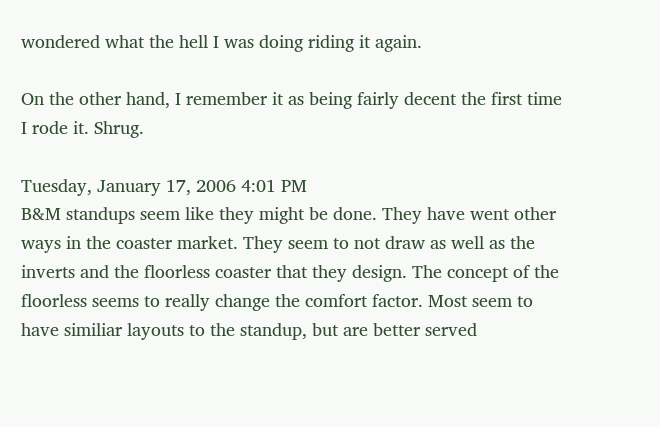wondered what the hell I was doing riding it again.

On the other hand, I remember it as being fairly decent the first time I rode it. Shrug.

Tuesday, January 17, 2006 4:01 PM
B&M standups seem like they might be done. They have went other ways in the coaster market. They seem to not draw as well as the inverts and the floorless coaster that they design. The concept of the floorless seems to really change the comfort factor. Most seem to have similiar layouts to the standup, but are better served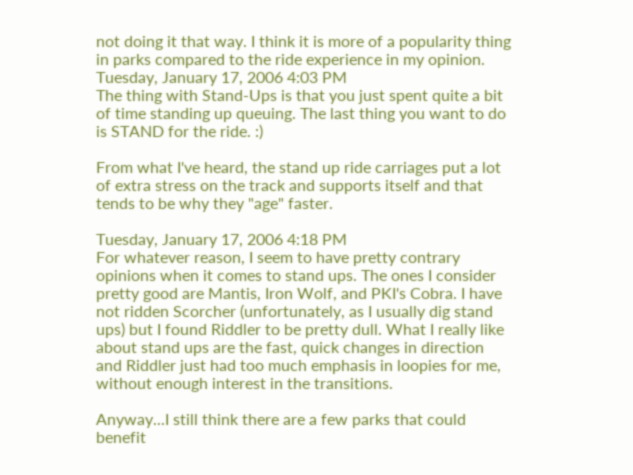not doing it that way. I think it is more of a popularity thing in parks compared to the ride experience in my opinion.
Tuesday, January 17, 2006 4:03 PM
The thing with Stand-Ups is that you just spent quite a bit of time standing up queuing. The last thing you want to do is STAND for the ride. :)

From what I've heard, the stand up ride carriages put a lot of extra stress on the track and supports itself and that tends to be why they "age" faster.

Tuesday, January 17, 2006 4:18 PM
For whatever reason, I seem to have pretty contrary opinions when it comes to stand ups. The ones I consider pretty good are Mantis, Iron Wolf, and PKI's Cobra. I have not ridden Scorcher (unfortunately, as I usually dig stand ups) but I found Riddler to be pretty dull. What I really like about stand ups are the fast, quick changes in direction and Riddler just had too much emphasis in loopies for me, without enough interest in the transitions.

Anyway...I still think there are a few parks that could benefit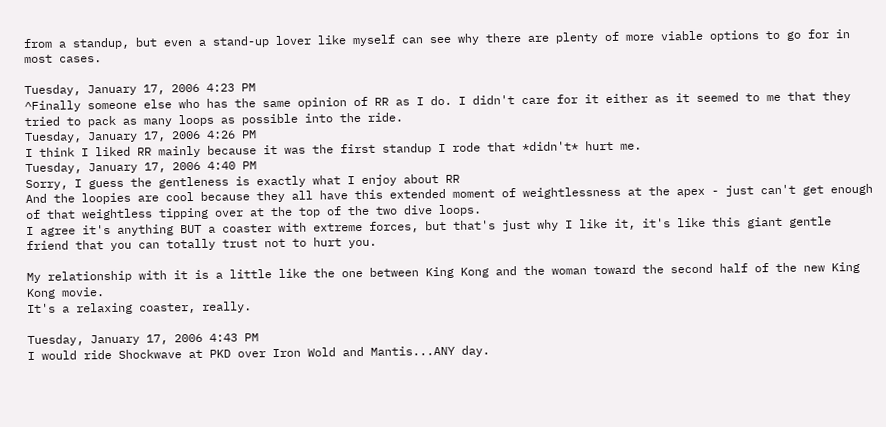from a standup, but even a stand-up lover like myself can see why there are plenty of more viable options to go for in most cases.

Tuesday, January 17, 2006 4:23 PM
^Finally someone else who has the same opinion of RR as I do. I didn't care for it either as it seemed to me that they tried to pack as many loops as possible into the ride.
Tuesday, January 17, 2006 4:26 PM
I think I liked RR mainly because it was the first standup I rode that *didn't* hurt me.
Tuesday, January 17, 2006 4:40 PM
Sorry, I guess the gentleness is exactly what I enjoy about RR
And the loopies are cool because they all have this extended moment of weightlessness at the apex - just can't get enough of that weightless tipping over at the top of the two dive loops.
I agree it's anything BUT a coaster with extreme forces, but that's just why I like it, it's like this giant gentle friend that you can totally trust not to hurt you.

My relationship with it is a little like the one between King Kong and the woman toward the second half of the new King Kong movie.
It's a relaxing coaster, really.

Tuesday, January 17, 2006 4:43 PM
I would ride Shockwave at PKD over Iron Wold and Mantis...ANY day.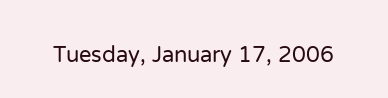Tuesday, January 17, 2006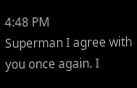4:48 PM
Superman I agree with you once again. I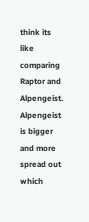think its like comparing Raptor and Alpengeist. Alpengeist is bigger and more spread out which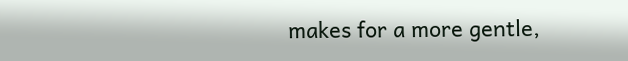makes for a more gentle,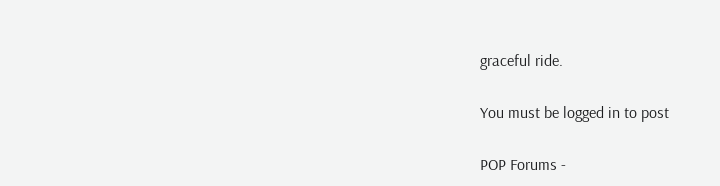graceful ride.

You must be logged in to post

POP Forums -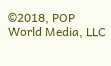©2018, POP World Media, LLC